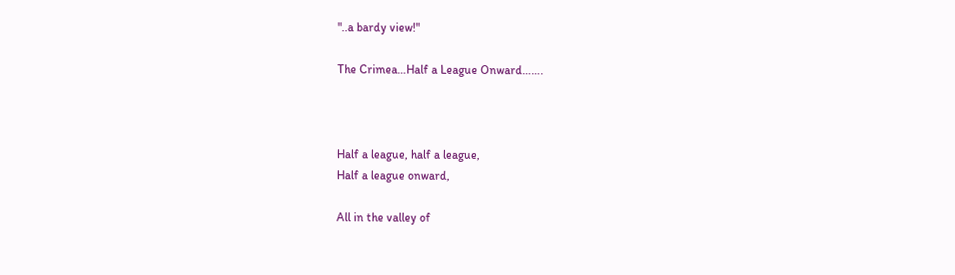"..a bardy view!"

The Crimea…Half a League Onward…….



Half a league, half a league,
Half a league onward,

All in the valley of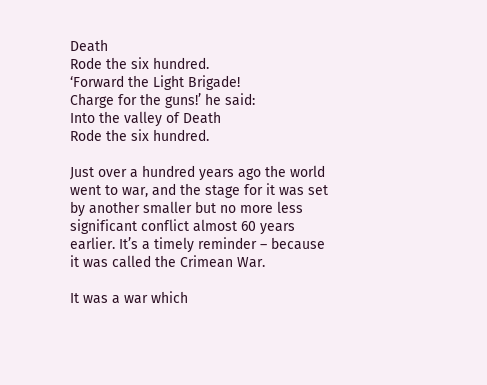Death
Rode the six hundred.
‘Forward the Light Brigade!
Charge for the guns!’ he said:
Into the valley of Death
Rode the six hundred.

Just over a hundred years ago the world went to war, and the stage for it was set by another smaller but no more less significant conflict almost 60 years earlier. It’s a timely reminder – because it was called the Crimean War.

It was a war which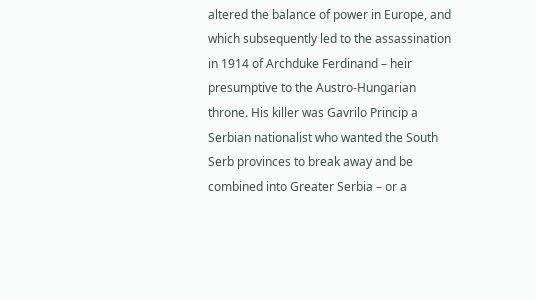altered the balance of power in Europe, and which subsequently led to the assassination in 1914 of Archduke Ferdinand – heir presumptive to the Austro-Hungarian throne. His killer was Gavrilo Princip a Serbian nationalist who wanted the South Serb provinces to break away and be combined into Greater Serbia – or a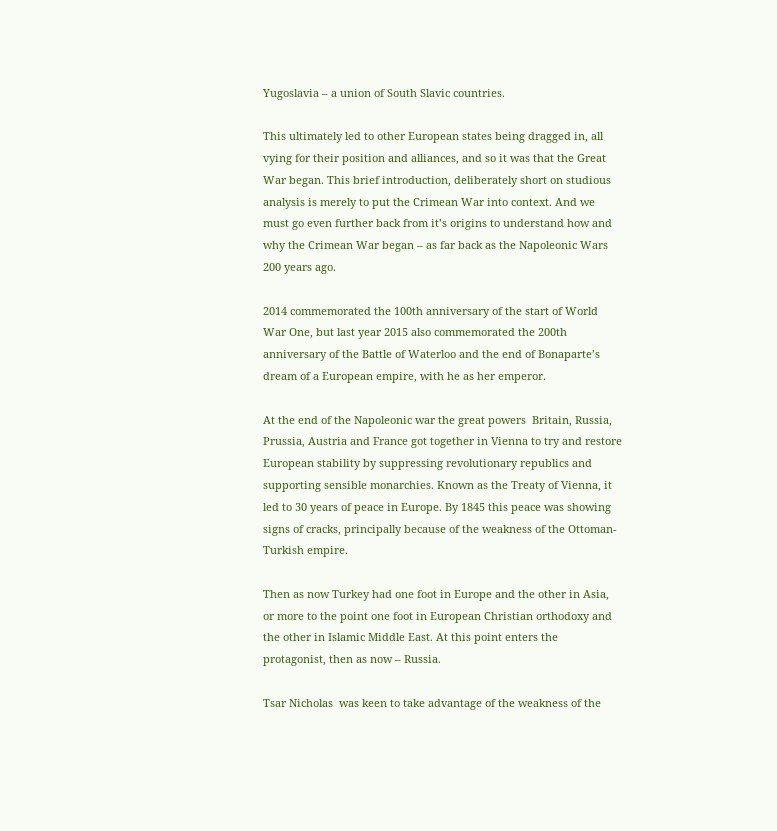Yugoslavia – a union of South Slavic countries.

This ultimately led to other European states being dragged in, all vying for their position and alliances, and so it was that the Great War began. This brief introduction, deliberately short on studious analysis is merely to put the Crimean War into context. And we must go even further back from it’s origins to understand how and why the Crimean War began – as far back as the Napoleonic Wars 200 years ago.

2014 commemorated the 100th anniversary of the start of World War One, but last year 2015 also commemorated the 200th anniversary of the Battle of Waterloo and the end of Bonaparte’s dream of a European empire, with he as her emperor.

At the end of the Napoleonic war the great powers  Britain, Russia, Prussia, Austria and France got together in Vienna to try and restore European stability by suppressing revolutionary republics and supporting sensible monarchies. Known as the Treaty of Vienna, it led to 30 years of peace in Europe. By 1845 this peace was showing signs of cracks, principally because of the weakness of the Ottoman-Turkish empire.

Then as now Turkey had one foot in Europe and the other in Asia, or more to the point one foot in European Christian orthodoxy and the other in Islamic Middle East. At this point enters the protagonist, then as now – Russia.

Tsar Nicholas  was keen to take advantage of the weakness of the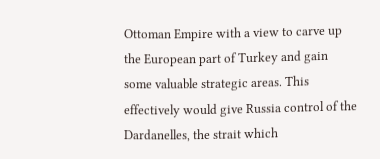Ottoman Empire with a view to carve up the European part of Turkey and gain some valuable strategic areas. This effectively would give Russia control of the Dardanelles, the strait which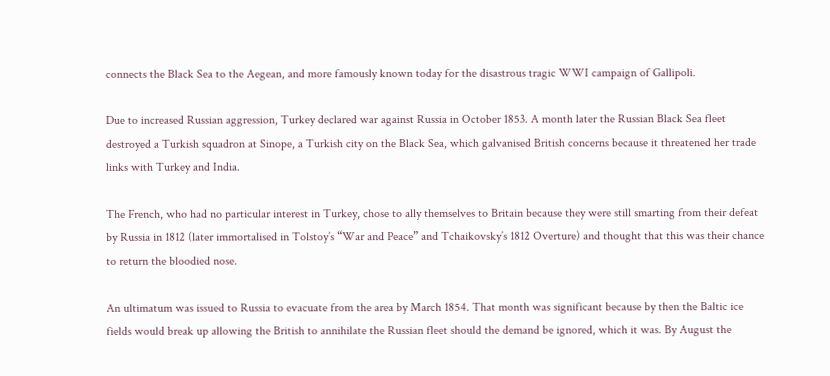connects the Black Sea to the Aegean, and more famously known today for the disastrous tragic WWI campaign of Gallipoli.

Due to increased Russian aggression, Turkey declared war against Russia in October 1853. A month later the Russian Black Sea fleet destroyed a Turkish squadron at Sinope, a Turkish city on the Black Sea, which galvanised British concerns because it threatened her trade links with Turkey and India.

The French, who had no particular interest in Turkey, chose to ally themselves to Britain because they were still smarting from their defeat by Russia in 1812 (later immortalised in Tolstoy’s “War and Peace” and Tchaikovsky’s 1812 Overture) and thought that this was their chance to return the bloodied nose.

An ultimatum was issued to Russia to evacuate from the area by March 1854. That month was significant because by then the Baltic ice fields would break up allowing the British to annihilate the Russian fleet should the demand be ignored, which it was. By August the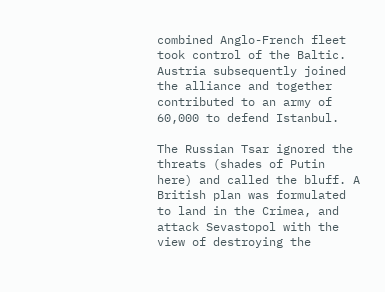combined Anglo-French fleet took control of the Baltic. Austria subsequently joined the alliance and together contributed to an army of 60,000 to defend Istanbul.

The Russian Tsar ignored the threats (shades of Putin here) and called the bluff. A British plan was formulated to land in the Crimea, and attack Sevastopol with the view of destroying the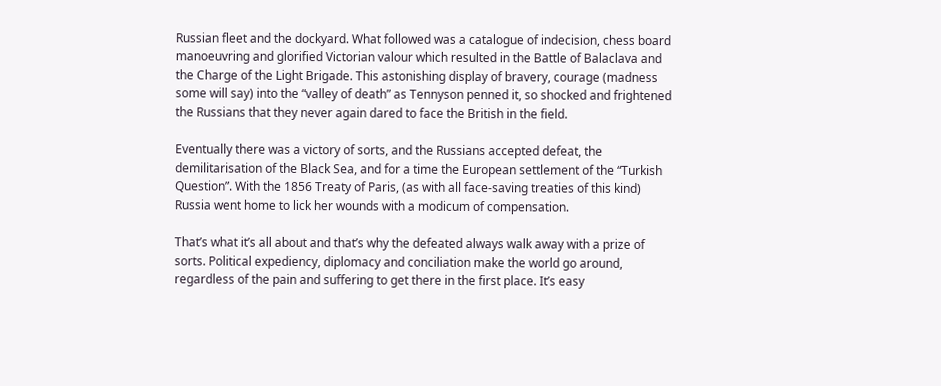Russian fleet and the dockyard. What followed was a catalogue of indecision, chess board manoeuvring and glorified Victorian valour which resulted in the Battle of Balaclava and the Charge of the Light Brigade. This astonishing display of bravery, courage (madness some will say) into the “valley of death” as Tennyson penned it, so shocked and frightened the Russians that they never again dared to face the British in the field.

Eventually there was a victory of sorts, and the Russians accepted defeat, the demilitarisation of the Black Sea, and for a time the European settlement of the “Turkish Question”. With the 1856 Treaty of Paris, (as with all face-saving treaties of this kind) Russia went home to lick her wounds with a modicum of compensation.

That’s what it’s all about and that’s why the defeated always walk away with a prize of sorts. Political expediency, diplomacy and conciliation make the world go around, regardless of the pain and suffering to get there in the first place. It’s easy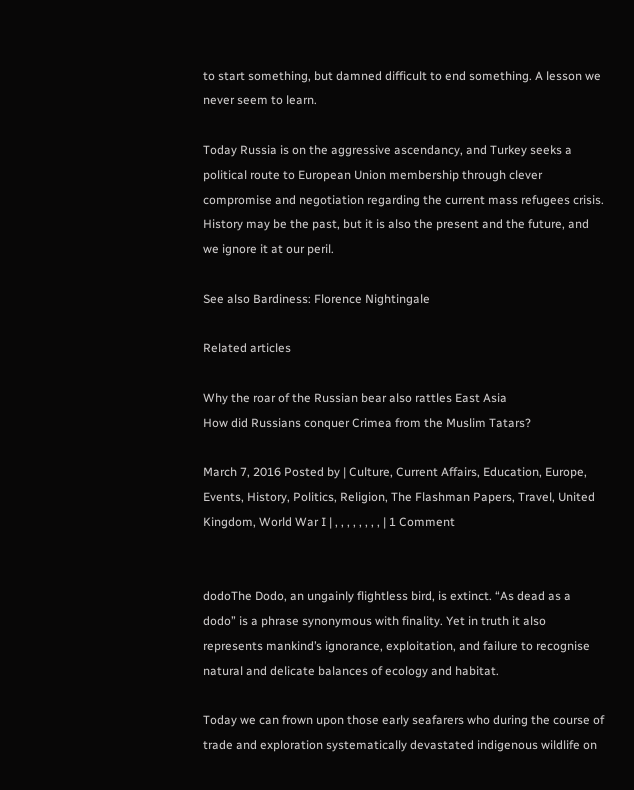to start something, but damned difficult to end something. A lesson we never seem to learn.

Today Russia is on the aggressive ascendancy, and Turkey seeks a political route to European Union membership through clever compromise and negotiation regarding the current mass refugees crisis. History may be the past, but it is also the present and the future, and we ignore it at our peril.

See also Bardiness: Florence Nightingale

Related articles

Why the roar of the Russian bear also rattles East Asia
How did Russians conquer Crimea from the Muslim Tatars?

March 7, 2016 Posted by | Culture, Current Affairs, Education, Europe, Events, History, Politics, Religion, The Flashman Papers, Travel, United Kingdom, World War I | , , , , , , , , | 1 Comment


dodoThe Dodo, an ungainly flightless bird, is extinct. “As dead as a dodo” is a phrase synonymous with finality. Yet in truth it also represents mankind’s ignorance, exploitation, and failure to recognise natural and delicate balances of ecology and habitat.

Today we can frown upon those early seafarers who during the course of trade and exploration systematically devastated indigenous wildlife on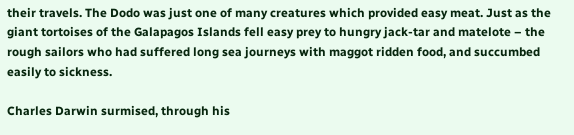their travels. The Dodo was just one of many creatures which provided easy meat. Just as the giant tortoises of the Galapagos Islands fell easy prey to hungry jack-tar and matelote – the rough sailors who had suffered long sea journeys with maggot ridden food, and succumbed easily to sickness.

Charles Darwin surmised, through his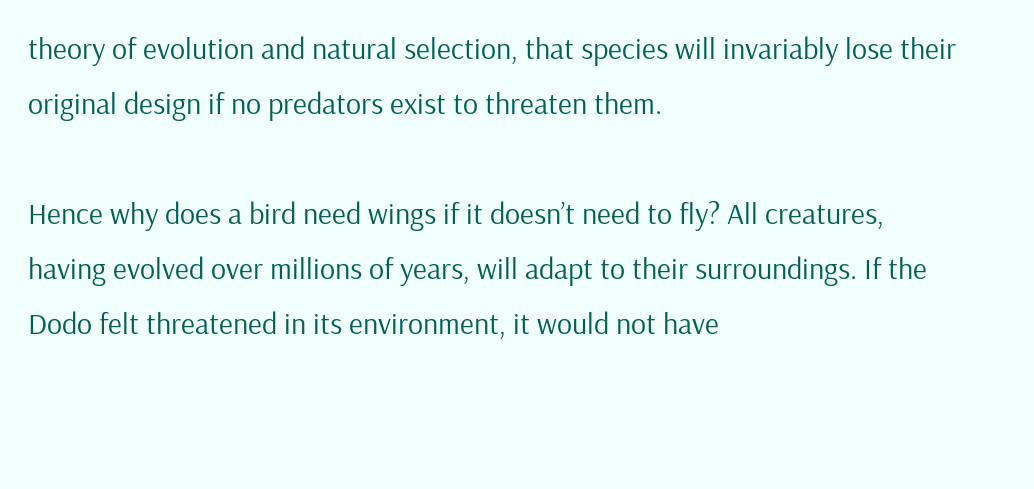theory of evolution and natural selection, that species will invariably lose their original design if no predators exist to threaten them.

Hence why does a bird need wings if it doesn’t need to fly? All creatures, having evolved over millions of years, will adapt to their surroundings. If the Dodo felt threatened in its environment, it would not have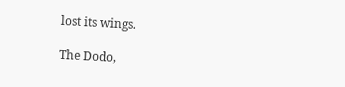lost its wings.

The Dodo,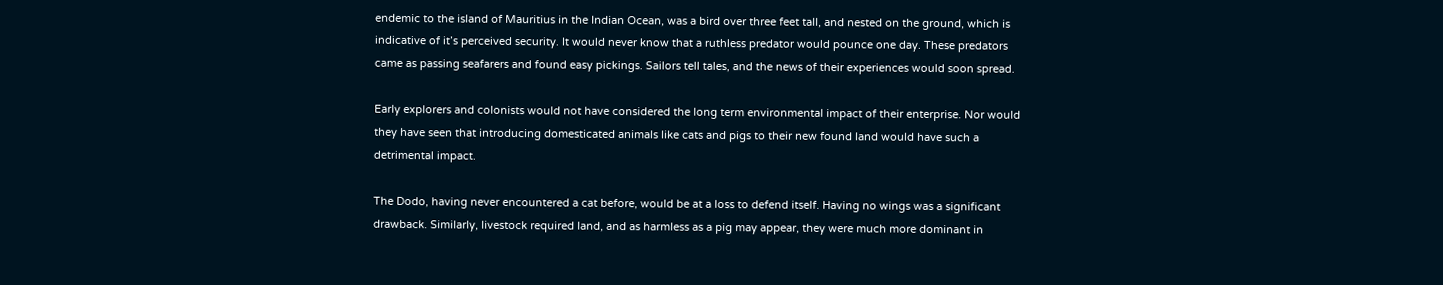endemic to the island of Mauritius in the Indian Ocean, was a bird over three feet tall, and nested on the ground, which is indicative of it’s perceived security. It would never know that a ruthless predator would pounce one day. These predators came as passing seafarers and found easy pickings. Sailors tell tales, and the news of their experiences would soon spread.

Early explorers and colonists would not have considered the long term environmental impact of their enterprise. Nor would they have seen that introducing domesticated animals like cats and pigs to their new found land would have such a detrimental impact.

The Dodo, having never encountered a cat before, would be at a loss to defend itself. Having no wings was a significant drawback. Similarly, livestock required land, and as harmless as a pig may appear, they were much more dominant in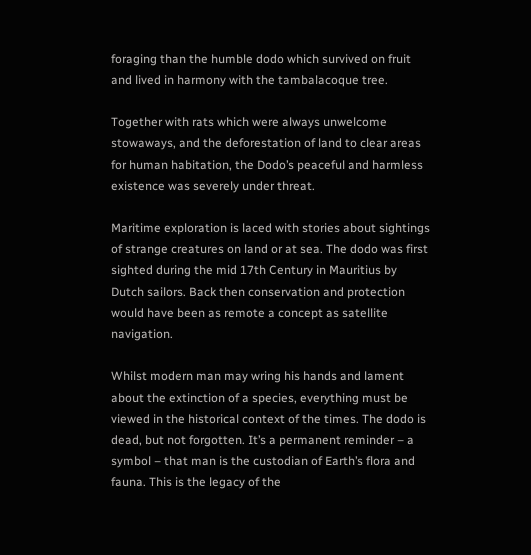foraging than the humble dodo which survived on fruit and lived in harmony with the tambalacoque tree.

Together with rats which were always unwelcome stowaways, and the deforestation of land to clear areas for human habitation, the Dodo’s peaceful and harmless existence was severely under threat.

Maritime exploration is laced with stories about sightings of strange creatures on land or at sea. The dodo was first sighted during the mid 17th Century in Mauritius by Dutch sailors. Back then conservation and protection would have been as remote a concept as satellite navigation.

Whilst modern man may wring his hands and lament about the extinction of a species, everything must be viewed in the historical context of the times. The dodo is dead, but not forgotten. It’s a permanent reminder – a symbol – that man is the custodian of Earth’s flora and fauna. This is the legacy of the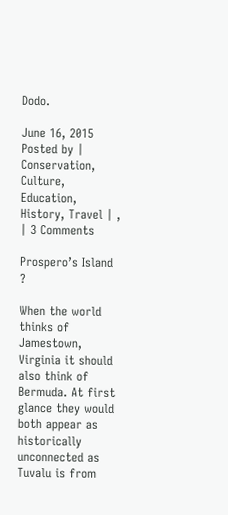Dodo.

June 16, 2015 Posted by | Conservation, Culture, Education, History, Travel | , | 3 Comments

Prospero’s Island ?

When the world thinks of Jamestown, Virginia it should also think of Bermuda. At first glance they would both appear as historically unconnected as Tuvalu is from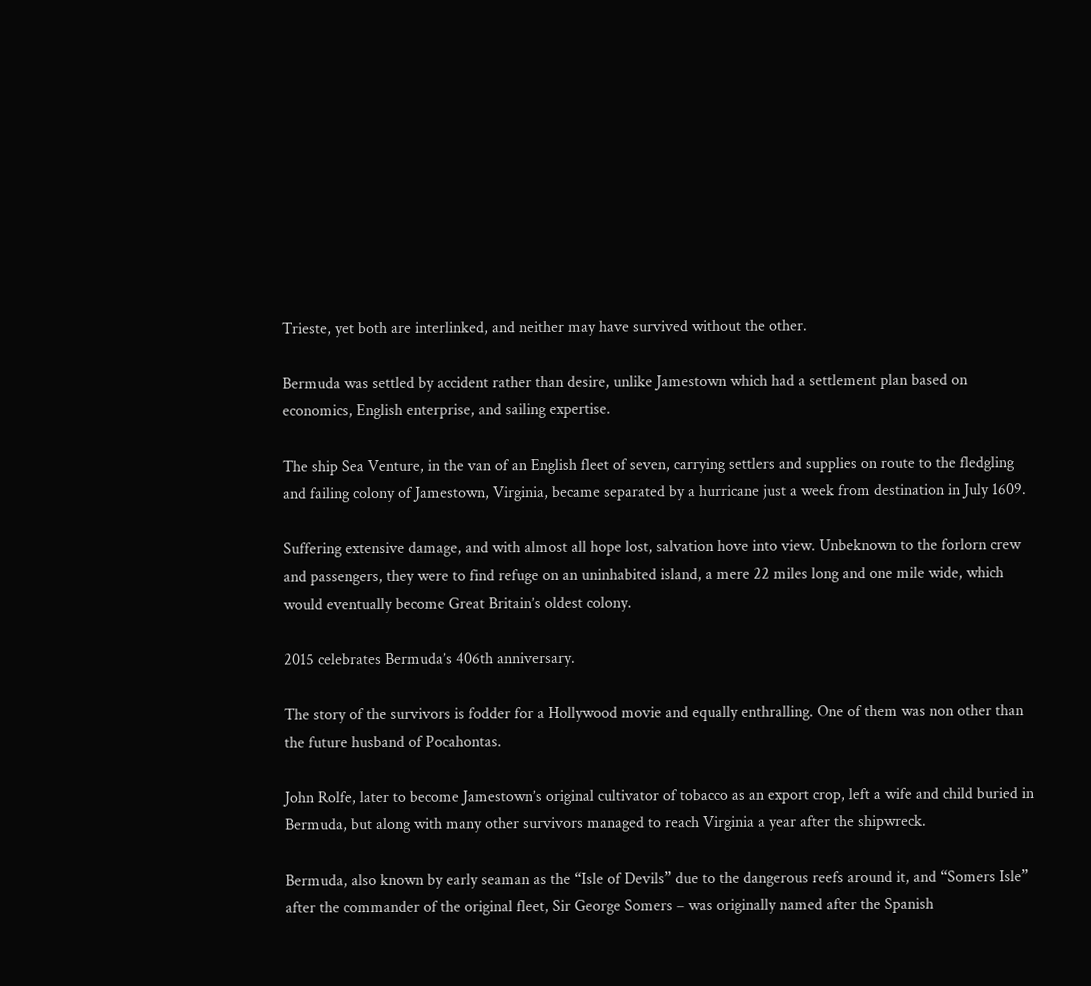Trieste, yet both are interlinked, and neither may have survived without the other.

Bermuda was settled by accident rather than desire, unlike Jamestown which had a settlement plan based on economics, English enterprise, and sailing expertise.

The ship Sea Venture, in the van of an English fleet of seven, carrying settlers and supplies on route to the fledgling and failing colony of Jamestown, Virginia, became separated by a hurricane just a week from destination in July 1609.

Suffering extensive damage, and with almost all hope lost, salvation hove into view. Unbeknown to the forlorn crew and passengers, they were to find refuge on an uninhabited island, a mere 22 miles long and one mile wide, which would eventually become Great Britain’s oldest colony.

2015 celebrates Bermuda’s 406th anniversary.

The story of the survivors is fodder for a Hollywood movie and equally enthralling. One of them was non other than the future husband of Pocahontas.

John Rolfe, later to become Jamestown’s original cultivator of tobacco as an export crop, left a wife and child buried in Bermuda, but along with many other survivors managed to reach Virginia a year after the shipwreck.

Bermuda, also known by early seaman as the “Isle of Devils” due to the dangerous reefs around it, and “Somers Isle” after the commander of the original fleet, Sir George Somers – was originally named after the Spanish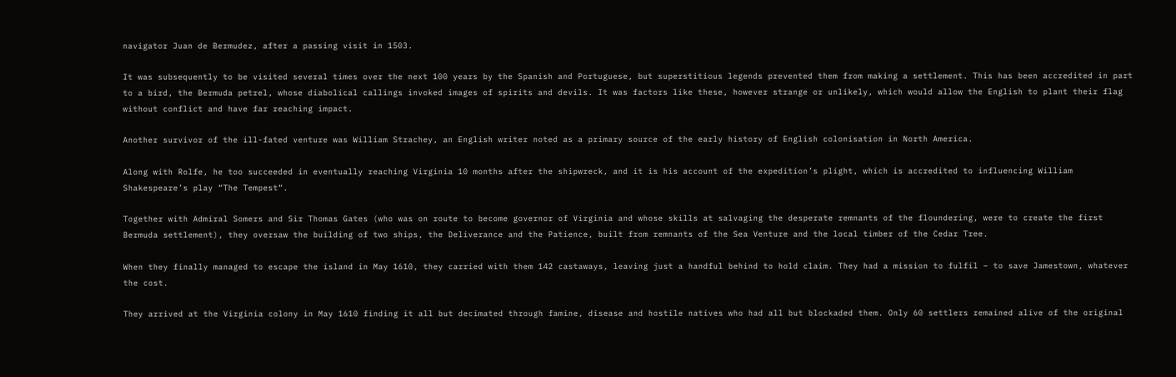navigator Juan de Bermudez, after a passing visit in 1503.

It was subsequently to be visited several times over the next 100 years by the Spanish and Portuguese, but superstitious legends prevented them from making a settlement. This has been accredited in part to a bird, the Bermuda petrel, whose diabolical callings invoked images of spirits and devils. It was factors like these, however strange or unlikely, which would allow the English to plant their flag without conflict and have far reaching impact.

Another survivor of the ill-fated venture was William Strachey, an English writer noted as a primary source of the early history of English colonisation in North America.

Along with Rolfe, he too succeeded in eventually reaching Virginia 10 months after the shipwreck, and it is his account of the expedition’s plight, which is accredited to influencing William Shakespeare’s play “The Tempest“.

Together with Admiral Somers and Sir Thomas Gates (who was on route to become governor of Virginia and whose skills at salvaging the desperate remnants of the floundering, were to create the first Bermuda settlement), they oversaw the building of two ships, the Deliverance and the Patience, built from remnants of the Sea Venture and the local timber of the Cedar Tree.

When they finally managed to escape the island in May 1610, they carried with them 142 castaways, leaving just a handful behind to hold claim. They had a mission to fulfil – to save Jamestown, whatever the cost.

They arrived at the Virginia colony in May 1610 finding it all but decimated through famine, disease and hostile natives who had all but blockaded them. Only 60 settlers remained alive of the original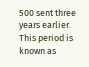500 sent three years earlier. This period is known as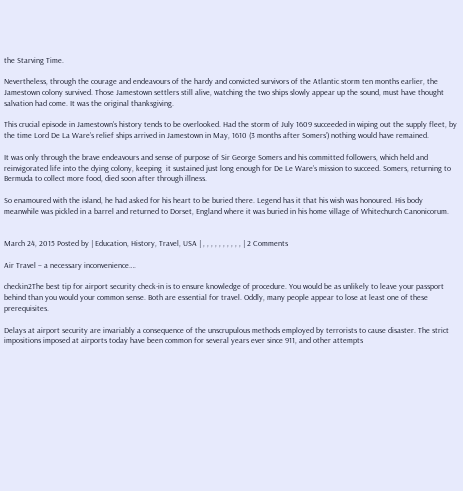the Starving Time.

Nevertheless, through the courage and endeavours of the hardy and convicted survivors of the Atlantic storm ten months earlier, the Jamestown colony survived. Those Jamestown settlers still alive, watching the two ships slowly appear up the sound, must have thought salvation had come. It was the original thanksgiving.

This crucial episode in Jamestown’s history tends to be overlooked. Had the storm of July 1609 succeeded in wiping out the supply fleet, by the time Lord De La Ware’s relief ships arrived in Jamestown in May, 1610 (3 months after Somers’) nothing would have remained.

It was only through the brave endeavours and sense of purpose of Sir George Somers and his committed followers, which held and reinvigorated life into the dying colony, keeping  it sustained just long enough for De Le Ware’s mission to succeed. Somers, returning to Bermuda to collect more food, died soon after through illness.

So enamoured with the island, he had asked for his heart to be buried there. Legend has it that his wish was honoured. His body meanwhile was pickled in a barrel and returned to Dorset, England where it was buried in his home village of Whitechurch Canonicorum.


March 24, 2015 Posted by | Education, History, Travel, USA | , , , , , , , , , , | 2 Comments

Air Travel – a necessary inconvenience….

checkin2The best tip for airport security check-in is to ensure knowledge of procedure. You would be as unlikely to leave your passport behind than you would your common sense. Both are essential for travel. Oddly, many people appear to lose at least one of these prerequisites.

Delays at airport security are invariably a consequence of the unscrupulous methods employed by terrorists to cause disaster. The strict impositions imposed at airports today have been common for several years ever since 911, and other attempts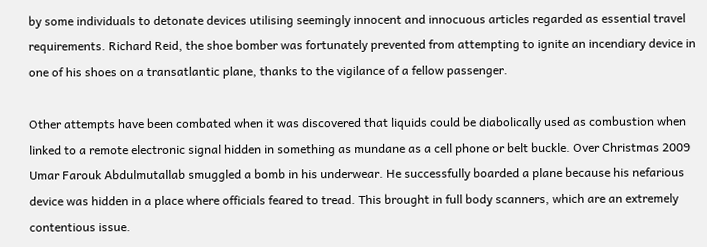by some individuals to detonate devices utilising seemingly innocent and innocuous articles regarded as essential travel requirements. Richard Reid, the shoe bomber was fortunately prevented from attempting to ignite an incendiary device in one of his shoes on a transatlantic plane, thanks to the vigilance of a fellow passenger.

Other attempts have been combated when it was discovered that liquids could be diabolically used as combustion when linked to a remote electronic signal hidden in something as mundane as a cell phone or belt buckle. Over Christmas 2009  Umar Farouk Abdulmutallab smuggled a bomb in his underwear. He successfully boarded a plane because his nefarious device was hidden in a place where officials feared to tread. This brought in full body scanners, which are an extremely contentious issue.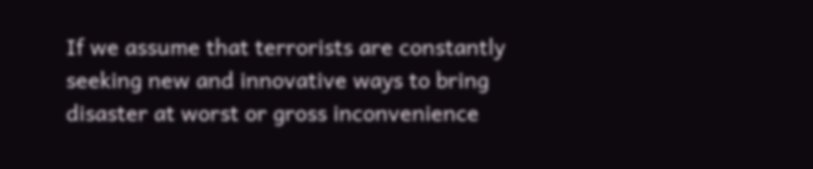If we assume that terrorists are constantly seeking new and innovative ways to bring disaster at worst or gross inconvenience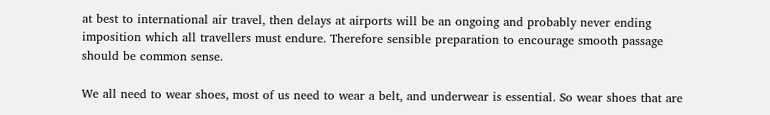at best to international air travel, then delays at airports will be an ongoing and probably never ending imposition which all travellers must endure. Therefore sensible preparation to encourage smooth passage should be common sense.

We all need to wear shoes, most of us need to wear a belt, and underwear is essential. So wear shoes that are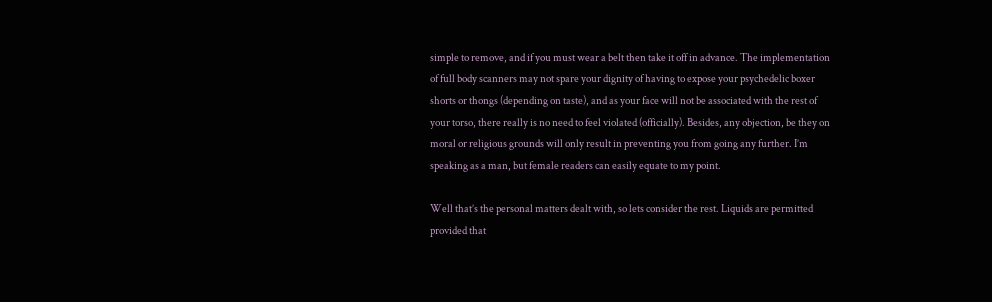simple to remove, and if you must wear a belt then take it off in advance. The implementation of full body scanners may not spare your dignity of having to expose your psychedelic boxer shorts or thongs (depending on taste), and as your face will not be associated with the rest of your torso, there really is no need to feel violated (officially). Besides, any objection, be they on moral or religious grounds will only result in preventing you from going any further. I’m speaking as a man, but female readers can easily equate to my point.

Well that’s the personal matters dealt with, so lets consider the rest. Liquids are permitted provided that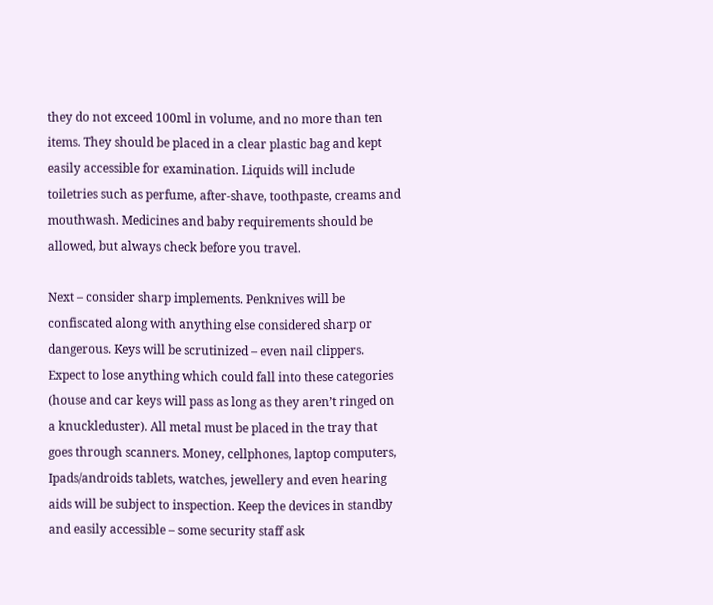they do not exceed 100ml in volume, and no more than ten items. They should be placed in a clear plastic bag and kept easily accessible for examination. Liquids will include toiletries such as perfume, after-shave, toothpaste, creams and mouthwash. Medicines and baby requirements should be allowed, but always check before you travel.

Next – consider sharp implements. Penknives will be confiscated along with anything else considered sharp or dangerous. Keys will be scrutinized – even nail clippers. Expect to lose anything which could fall into these categories (house and car keys will pass as long as they aren’t ringed on a knuckleduster). All metal must be placed in the tray that goes through scanners. Money, cellphones, laptop computers, Ipads/androids tablets, watches, jewellery and even hearing aids will be subject to inspection. Keep the devices in standby and easily accessible – some security staff ask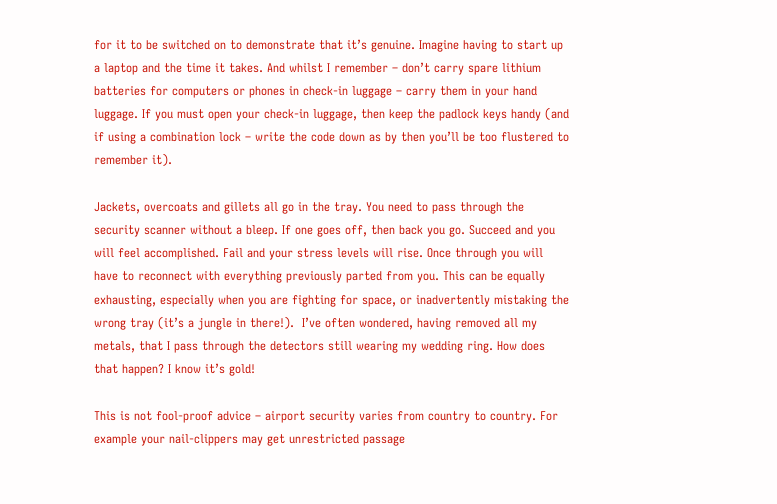for it to be switched on to demonstrate that it’s genuine. Imagine having to start up a laptop and the time it takes. And whilst I remember – don’t carry spare lithium batteries for computers or phones in check-in luggage – carry them in your hand luggage. If you must open your check-in luggage, then keep the padlock keys handy (and if using a combination lock – write the code down as by then you’ll be too flustered to remember it).

Jackets, overcoats and gillets all go in the tray. You need to pass through the security scanner without a bleep. If one goes off, then back you go. Succeed and you will feel accomplished. Fail and your stress levels will rise. Once through you will have to reconnect with everything previously parted from you. This can be equally exhausting, especially when you are fighting for space, or inadvertently mistaking the wrong tray (it’s a jungle in there!).  I’ve often wondered, having removed all my metals, that I pass through the detectors still wearing my wedding ring. How does that happen? I know it’s gold!

This is not fool-proof advice – airport security varies from country to country. For example your nail-clippers may get unrestricted passage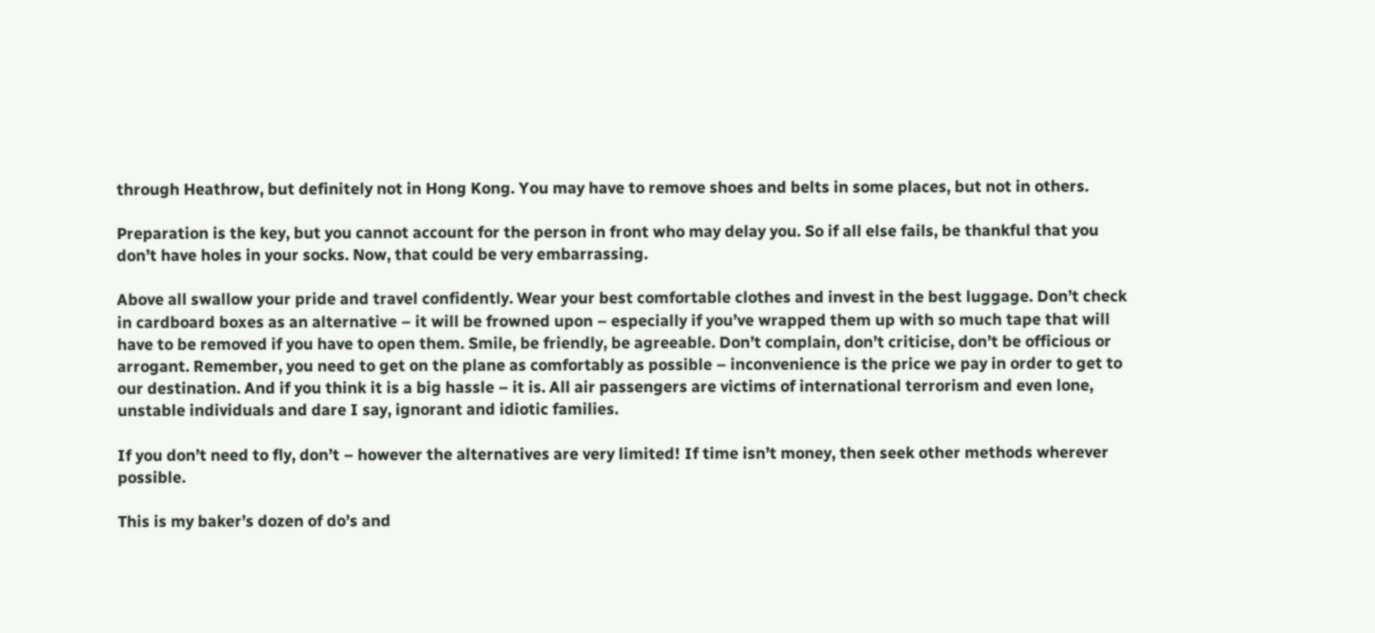through Heathrow, but definitely not in Hong Kong. You may have to remove shoes and belts in some places, but not in others.

Preparation is the key, but you cannot account for the person in front who may delay you. So if all else fails, be thankful that you don’t have holes in your socks. Now, that could be very embarrassing.

Above all swallow your pride and travel confidently. Wear your best comfortable clothes and invest in the best luggage. Don’t check in cardboard boxes as an alternative – it will be frowned upon – especially if you’ve wrapped them up with so much tape that will have to be removed if you have to open them. Smile, be friendly, be agreeable. Don’t complain, don’t criticise, don’t be officious or arrogant. Remember, you need to get on the plane as comfortably as possible – inconvenience is the price we pay in order to get to our destination. And if you think it is a big hassle – it is. All air passengers are victims of international terrorism and even lone, unstable individuals and dare I say, ignorant and idiotic families.

If you don’t need to fly, don’t – however the alternatives are very limited! If time isn’t money, then seek other methods wherever possible.

This is my baker’s dozen of do’s and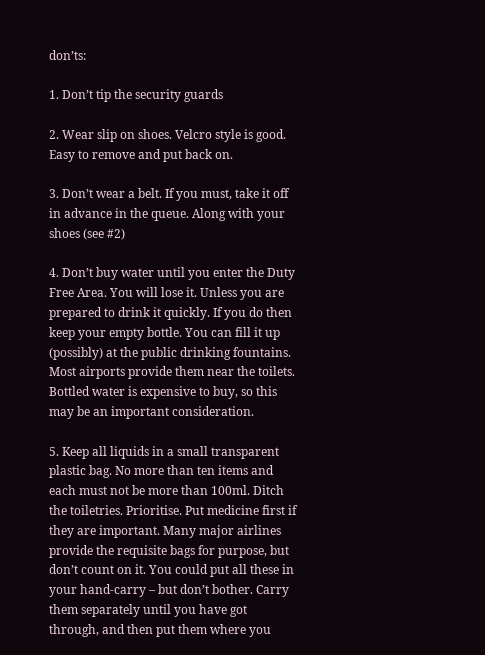don’ts:

1. Don’t tip the security guards

2. Wear slip on shoes. Velcro style is good. Easy to remove and put back on.

3. Don’t wear a belt. If you must, take it off in advance in the queue. Along with your shoes (see #2)

4. Don’t buy water until you enter the Duty Free Area. You will lose it. Unless you are prepared to drink it quickly. If you do then keep your empty bottle. You can fill it up (possibly) at the public drinking fountains. Most airports provide them near the toilets. Bottled water is expensive to buy, so this may be an important consideration.

5. Keep all liquids in a small transparent plastic bag. No more than ten items and each must not be more than 100ml. Ditch the toiletries. Prioritise. Put medicine first if they are important. Many major airlines provide the requisite bags for purpose, but don’t count on it. You could put all these in your hand-carry – but don’t bother. Carry them separately until you have got through, and then put them where you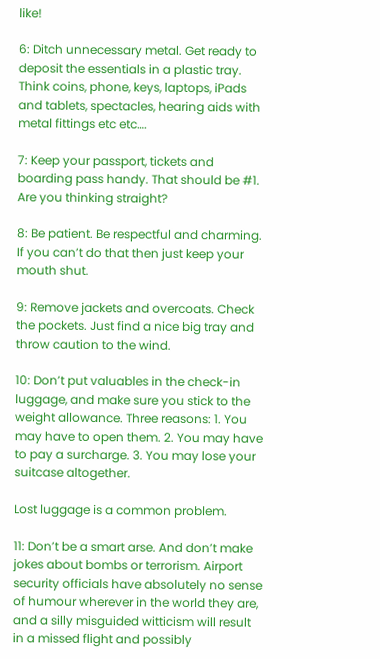like!

6: Ditch unnecessary metal. Get ready to deposit the essentials in a plastic tray. Think coins, phone, keys, laptops, iPads and tablets, spectacles, hearing aids with metal fittings etc etc….

7: Keep your passport, tickets and boarding pass handy. That should be #1. Are you thinking straight?

8: Be patient. Be respectful and charming. If you can’t do that then just keep your mouth shut.

9: Remove jackets and overcoats. Check the pockets. Just find a nice big tray and throw caution to the wind.

10: Don’t put valuables in the check-in luggage, and make sure you stick to the weight allowance. Three reasons: 1. You may have to open them. 2. You may have to pay a surcharge. 3. You may lose your suitcase altogether.

Lost luggage is a common problem.

11: Don’t be a smart arse. And don’t make jokes about bombs or terrorism. Airport security officials have absolutely no sense of humour wherever in the world they are, and a silly misguided witticism will result in a missed flight and possibly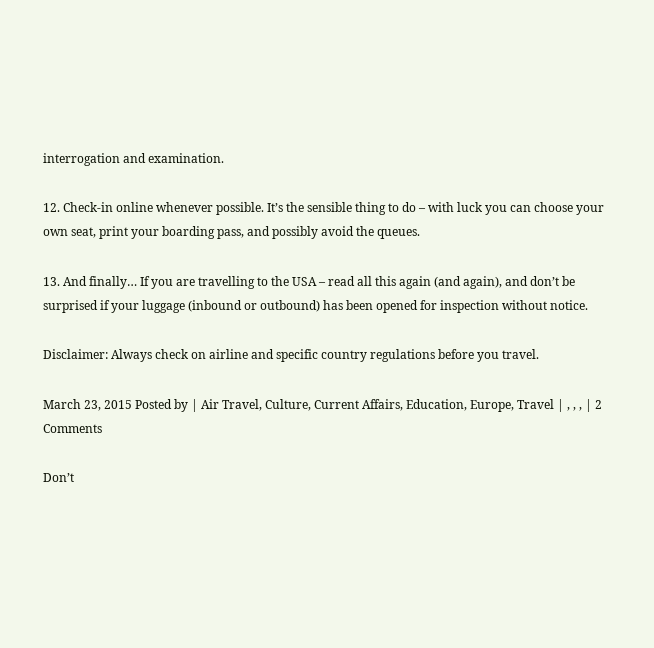interrogation and examination.

12. Check-in online whenever possible. It’s the sensible thing to do – with luck you can choose your own seat, print your boarding pass, and possibly avoid the queues.

13. And finally… If you are travelling to the USA – read all this again (and again), and don’t be surprised if your luggage (inbound or outbound) has been opened for inspection without notice.

Disclaimer: Always check on airline and specific country regulations before you travel.

March 23, 2015 Posted by | Air Travel, Culture, Current Affairs, Education, Europe, Travel | , , , | 2 Comments

Don’t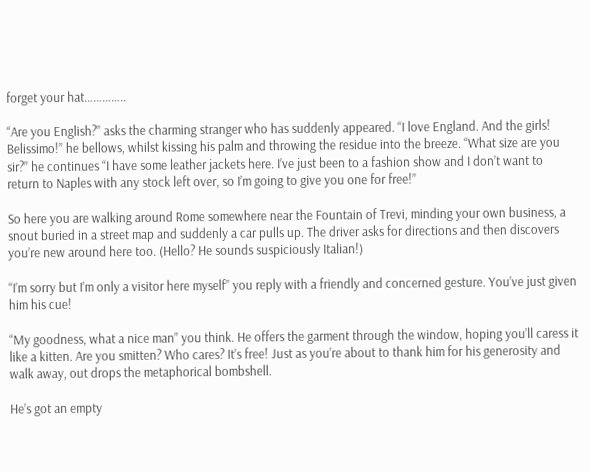forget your hat…………..

“Are you English?” asks the charming stranger who has suddenly appeared. “I love England. And the girls! Belissimo!” he bellows, whilst kissing his palm and throwing the residue into the breeze. “What size are you sir?” he continues “I have some leather jackets here. I’ve just been to a fashion show and I don’t want to return to Naples with any stock left over, so I’m going to give you one for free!”

So here you are walking around Rome somewhere near the Fountain of Trevi, minding your own business, a snout buried in a street map and suddenly a car pulls up. The driver asks for directions and then discovers you’re new around here too. (Hello? He sounds suspiciously Italian!)

“I’m sorry but I’m only a visitor here myself” you reply with a friendly and concerned gesture. You’ve just given him his cue!

“My goodness, what a nice man” you think. He offers the garment through the window, hoping you’ll caress it like a kitten. Are you smitten? Who cares? It’s free! Just as you’re about to thank him for his generosity and walk away, out drops the metaphorical bombshell.

He’s got an empty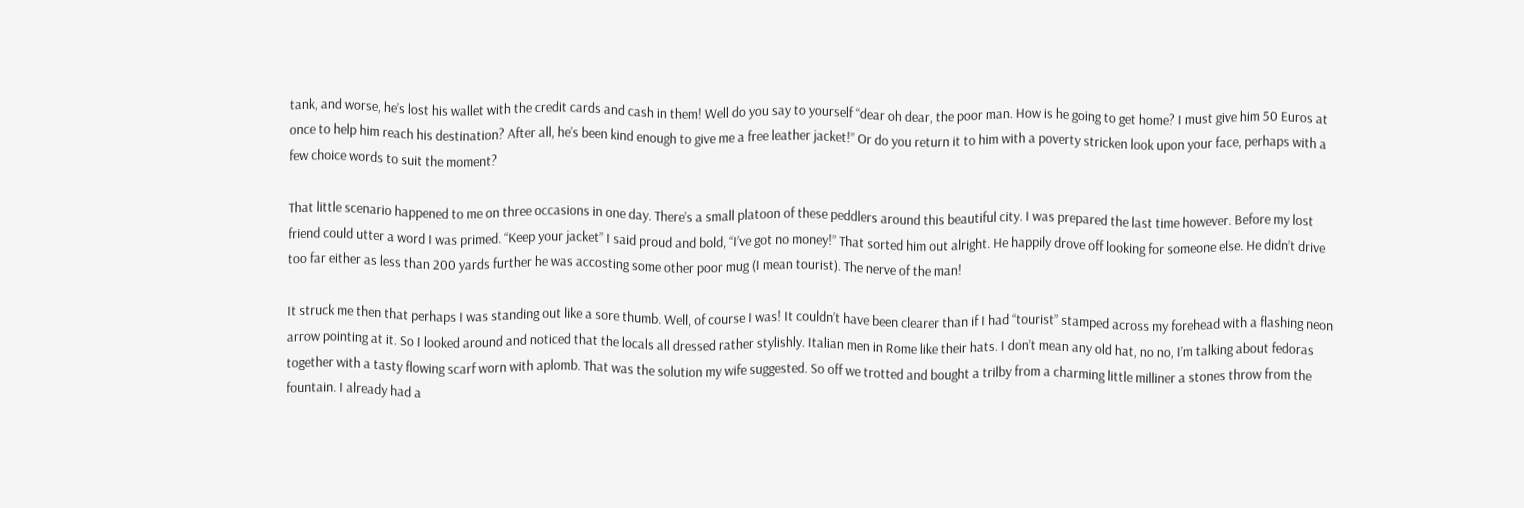tank, and worse, he’s lost his wallet with the credit cards and cash in them! Well do you say to yourself “dear oh dear, the poor man. How is he going to get home? I must give him 50 Euros at once to help him reach his destination? After all, he’s been kind enough to give me a free leather jacket!” Or do you return it to him with a poverty stricken look upon your face, perhaps with a few choice words to suit the moment?

That little scenario happened to me on three occasions in one day. There’s a small platoon of these peddlers around this beautiful city. I was prepared the last time however. Before my lost friend could utter a word I was primed. “Keep your jacket” I said proud and bold, “I’ve got no money!” That sorted him out alright. He happily drove off looking for someone else. He didn’t drive too far either as less than 200 yards further he was accosting some other poor mug (I mean tourist). The nerve of the man!

It struck me then that perhaps I was standing out like a sore thumb. Well, of course I was! It couldn’t have been clearer than if I had “tourist” stamped across my forehead with a flashing neon arrow pointing at it. So I looked around and noticed that the locals all dressed rather stylishly. Italian men in Rome like their hats. I don’t mean any old hat, no no, I’m talking about fedoras together with a tasty flowing scarf worn with aplomb. That was the solution my wife suggested. So off we trotted and bought a trilby from a charming little milliner a stones throw from the fountain. I already had a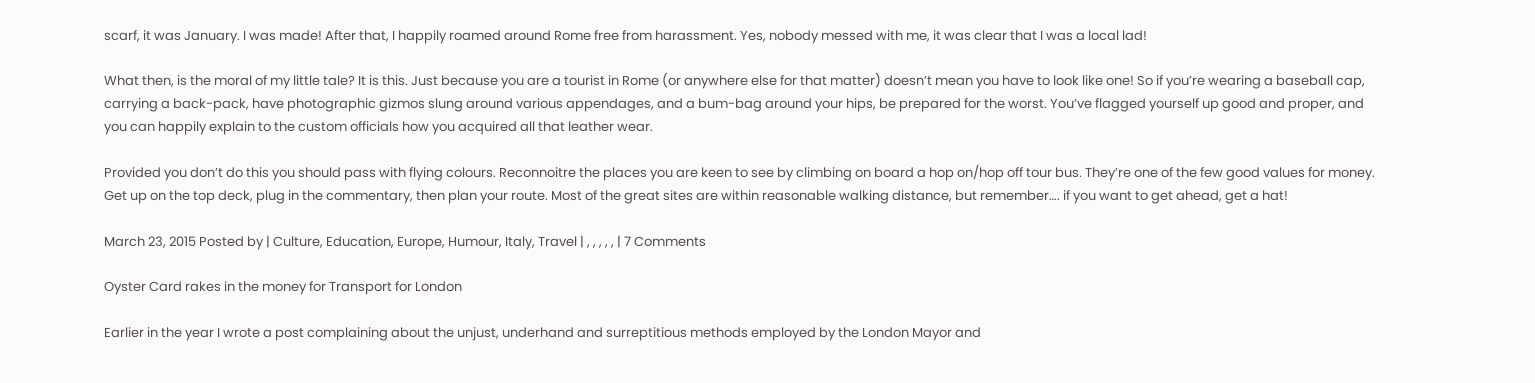scarf, it was January. I was made! After that, I happily roamed around Rome free from harassment. Yes, nobody messed with me, it was clear that I was a local lad!

What then, is the moral of my little tale? It is this. Just because you are a tourist in Rome (or anywhere else for that matter) doesn’t mean you have to look like one! So if you’re wearing a baseball cap, carrying a back-pack, have photographic gizmos slung around various appendages, and a bum-bag around your hips, be prepared for the worst. You’ve flagged yourself up good and proper, and you can happily explain to the custom officials how you acquired all that leather wear.

Provided you don’t do this you should pass with flying colours. Reconnoitre the places you are keen to see by climbing on board a hop on/hop off tour bus. They’re one of the few good values for money. Get up on the top deck, plug in the commentary, then plan your route. Most of the great sites are within reasonable walking distance, but remember…. if you want to get ahead, get a hat!

March 23, 2015 Posted by | Culture, Education, Europe, Humour, Italy, Travel | , , , , , | 7 Comments

Oyster Card rakes in the money for Transport for London

Earlier in the year I wrote a post complaining about the unjust, underhand and surreptitious methods employed by the London Mayor and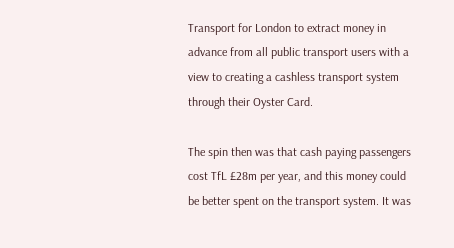Transport for London to extract money in advance from all public transport users with a view to creating a cashless transport system through their Oyster Card.

The spin then was that cash paying passengers cost TfL £28m per year, and this money could be better spent on the transport system. It was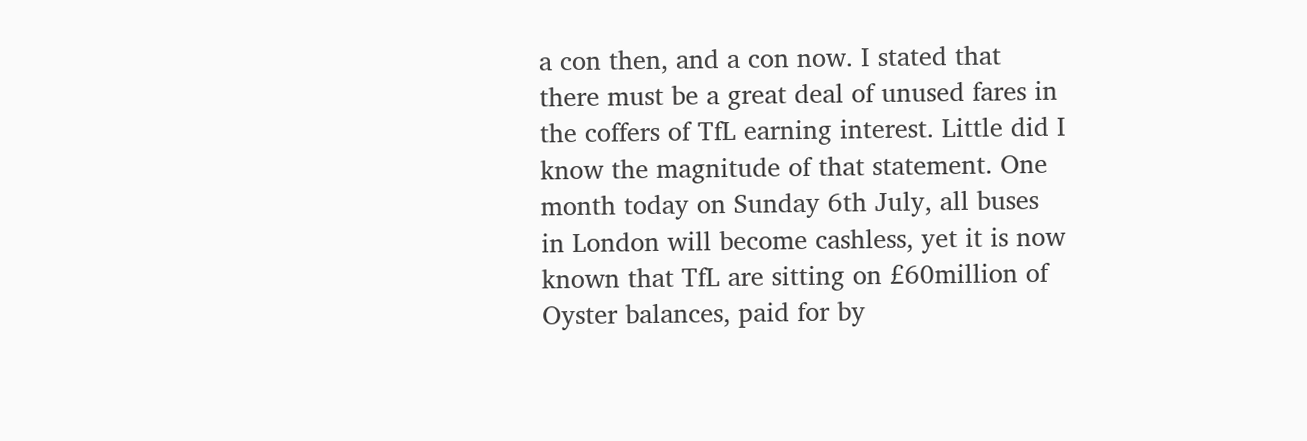a con then, and a con now. I stated that there must be a great deal of unused fares in the coffers of TfL earning interest. Little did I know the magnitude of that statement. One month today on Sunday 6th July, all buses in London will become cashless, yet it is now known that TfL are sitting on £60million of Oyster balances, paid for by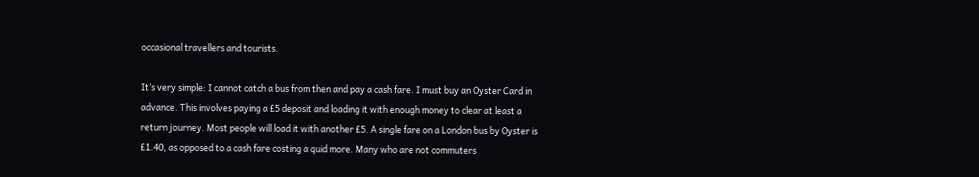occasional travellers and tourists.

It’s very simple: I cannot catch a bus from then and pay a cash fare. I must buy an Oyster Card in advance. This involves paying a £5 deposit and loading it with enough money to clear at least a return journey. Most people will load it with another £5. A single fare on a London bus by Oyster is £1.40, as opposed to a cash fare costing a quid more. Many who are not commuters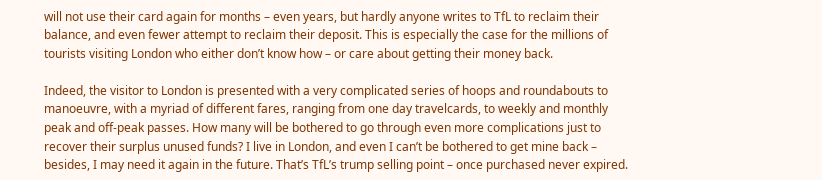will not use their card again for months – even years, but hardly anyone writes to TfL to reclaim their balance, and even fewer attempt to reclaim their deposit. This is especially the case for the millions of tourists visiting London who either don’t know how – or care about getting their money back.

Indeed, the visitor to London is presented with a very complicated series of hoops and roundabouts to manoeuvre, with a myriad of different fares, ranging from one day travelcards, to weekly and monthly peak and off-peak passes. How many will be bothered to go through even more complications just to recover their surplus unused funds? I live in London, and even I can’t be bothered to get mine back – besides, I may need it again in the future. That’s TfL’s trump selling point – once purchased never expired.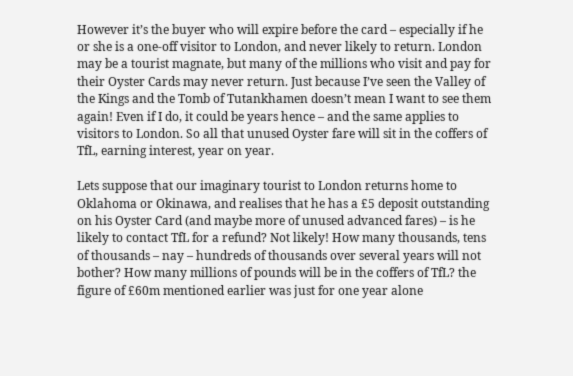However it’s the buyer who will expire before the card – especially if he or she is a one-off visitor to London, and never likely to return. London may be a tourist magnate, but many of the millions who visit and pay for their Oyster Cards may never return. Just because I’ve seen the Valley of the Kings and the Tomb of Tutankhamen doesn’t mean I want to see them again! Even if I do, it could be years hence – and the same applies to visitors to London. So all that unused Oyster fare will sit in the coffers of TfL, earning interest, year on year.

Lets suppose that our imaginary tourist to London returns home to Oklahoma or Okinawa, and realises that he has a £5 deposit outstanding on his Oyster Card (and maybe more of unused advanced fares) – is he likely to contact TfL for a refund? Not likely! How many thousands, tens of thousands – nay – hundreds of thousands over several years will not bother? How many millions of pounds will be in the coffers of TfL? the figure of £60m mentioned earlier was just for one year alone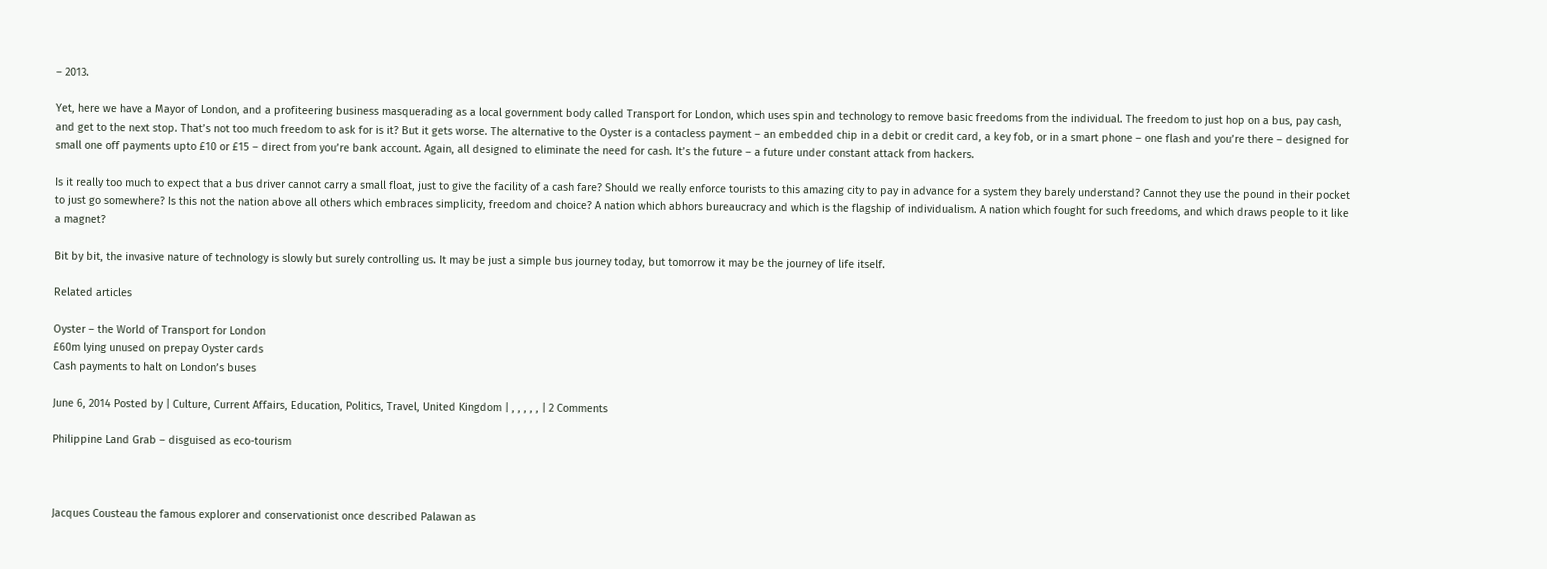– 2013.

Yet, here we have a Mayor of London, and a profiteering business masquerading as a local government body called Transport for London, which uses spin and technology to remove basic freedoms from the individual. The freedom to just hop on a bus, pay cash, and get to the next stop. That’s not too much freedom to ask for is it? But it gets worse. The alternative to the Oyster is a contacless payment – an embedded chip in a debit or credit card, a key fob, or in a smart phone – one flash and you’re there – designed for small one off payments upto £10 or £15 – direct from you’re bank account. Again, all designed to eliminate the need for cash. It’s the future – a future under constant attack from hackers.

Is it really too much to expect that a bus driver cannot carry a small float, just to give the facility of a cash fare? Should we really enforce tourists to this amazing city to pay in advance for a system they barely understand? Cannot they use the pound in their pocket to just go somewhere? Is this not the nation above all others which embraces simplicity, freedom and choice? A nation which abhors bureaucracy and which is the flagship of individualism. A nation which fought for such freedoms, and which draws people to it like a magnet?

Bit by bit, the invasive nature of technology is slowly but surely controlling us. It may be just a simple bus journey today, but tomorrow it may be the journey of life itself.

Related articles

Oyster – the World of Transport for London
£60m lying unused on prepay Oyster cards
Cash payments to halt on London’s buses

June 6, 2014 Posted by | Culture, Current Affairs, Education, Politics, Travel, United Kingdom | , , , , , | 2 Comments

Philippine Land Grab – disguised as eco-tourism



Jacques Cousteau the famous explorer and conservationist once described Palawan as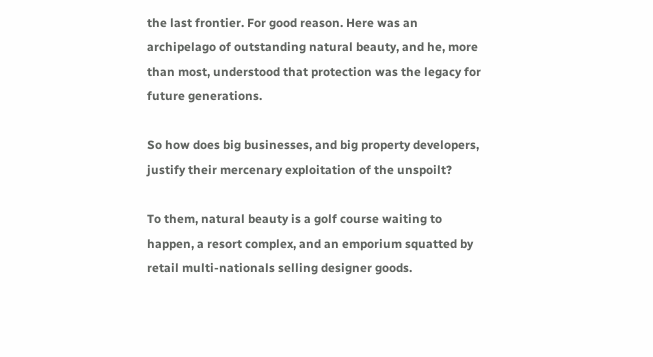the last frontier. For good reason. Here was an archipelago of outstanding natural beauty, and he, more than most, understood that protection was the legacy for future generations.

So how does big businesses, and big property developers, justify their mercenary exploitation of the unspoilt?

To them, natural beauty is a golf course waiting to happen, a resort complex, and an emporium squatted by retail multi-nationals selling designer goods.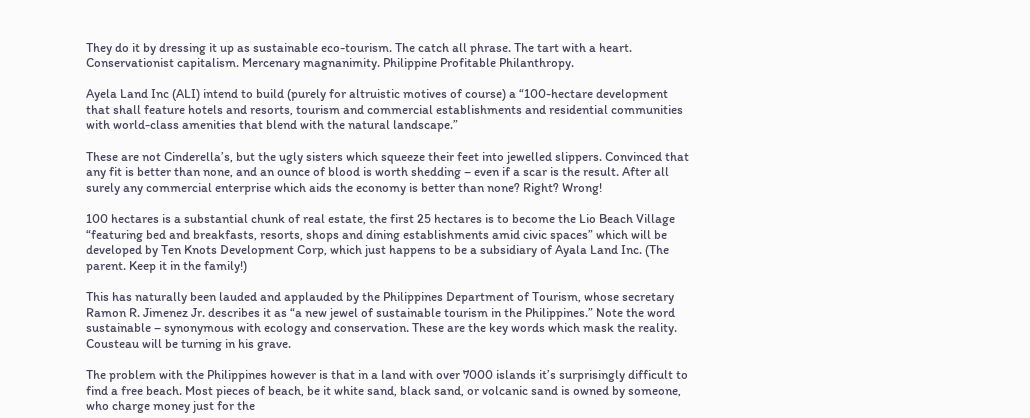They do it by dressing it up as sustainable eco-tourism. The catch all phrase. The tart with a heart. Conservationist capitalism. Mercenary magnanimity. Philippine Profitable Philanthropy.

Ayela Land Inc (ALI) intend to build (purely for altruistic motives of course) a “100-hectare development that shall feature hotels and resorts, tourism and commercial establishments and residential communities with world-class amenities that blend with the natural landscape.”

These are not Cinderella’s, but the ugly sisters which squeeze their feet into jewelled slippers. Convinced that any fit is better than none, and an ounce of blood is worth shedding – even if a scar is the result. After all surely any commercial enterprise which aids the economy is better than none? Right? Wrong!

100 hectares is a substantial chunk of real estate, the first 25 hectares is to become the Lio Beach Village “featuring bed and breakfasts, resorts, shops and dining establishments amid civic spaces” which will be developed by Ten Knots Development Corp, which just happens to be a subsidiary of Ayala Land Inc. (The parent. Keep it in the family!)

This has naturally been lauded and applauded by the Philippines Department of Tourism, whose secretary Ramon R. Jimenez Jr. describes it as “a new jewel of sustainable tourism in the Philippines.” Note the word sustainable – synonymous with ecology and conservation. These are the key words which mask the reality. Cousteau will be turning in his grave.

The problem with the Philippines however is that in a land with over 7000 islands it’s surprisingly difficult to find a free beach. Most pieces of beach, be it white sand, black sand, or volcanic sand is owned by someone, who charge money just for the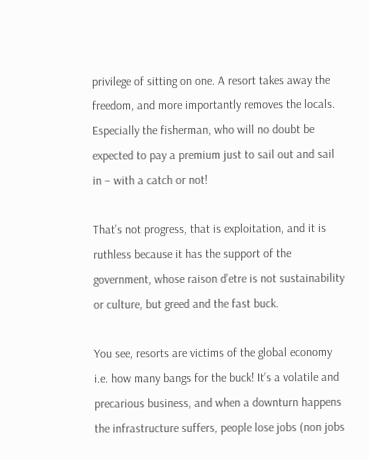privilege of sitting on one. A resort takes away the freedom, and more importantly removes the locals. Especially the fisherman, who will no doubt be expected to pay a premium just to sail out and sail in – with a catch or not!

That’s not progress, that is exploitation, and it is ruthless because it has the support of the government, whose raison d’etre is not sustainability or culture, but greed and the fast buck.

You see, resorts are victims of the global economy i.e. how many bangs for the buck! It’s a volatile and precarious business, and when a downturn happens the infrastructure suffers, people lose jobs (non jobs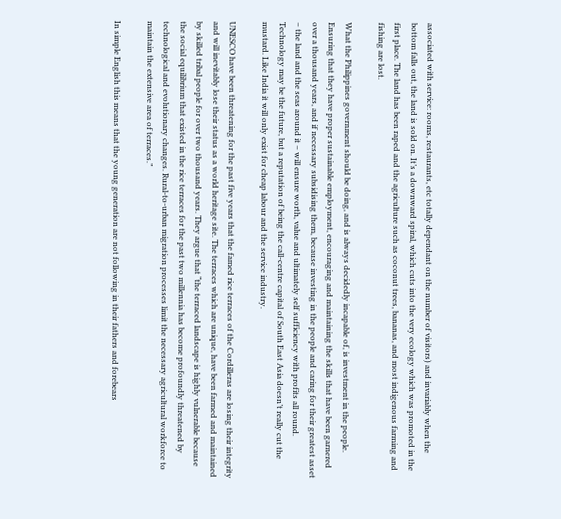associated with service: rooms, restaurants, etc totally dependant on the number of visitors) and invariably when the bottom falls out, the land is sold on. It’s a downward spiral, which cuts into the very ecology which was promoted in the first place. The land has been raped and the agriculture such as coconut trees, bananas, and most indigenous farming and fishing are lost.

What the Philippines government should be doing, and is always decidedly incapable of, is investment in the people. Ensuring that they have proper sustainable employment, encouraging and maintaining the skills that have been garnered over a thousand years, and if necessary subsidising them, because investing in the people and caring for their greatest asset – the land and the seas around it – will ensure worth, value and ultimately self sufficiency with profits all round. Technology may be the future, but a reputation of being the call-centre capital of South East Asia doesn’t really cut the mustard. Like India it will only exist for cheap labour and the service industry.

UNESCO have been threatening for the past five years that the famed rice terraces of the Cordilleras are losing their integrity and will inevitably lose their status as a world heritage site. The terraces which are unique, have been farmed and maintained by skilled tribal people for over two thousand years. They argue that “the terraced landscape is highly vulnerable because the social equilibrium that existed in the rice terraces for the past two millennia has become profoundly threatened by technological and evolutionary changes. Rural-to-urban migration processes limit the necessary agricultural workforce to maintain the extensive area of terraces.”

In simple English this means that the young generation are not following in their fathers and forebears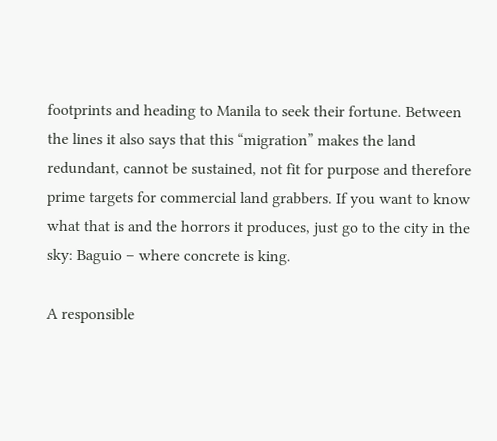footprints and heading to Manila to seek their fortune. Between the lines it also says that this “migration” makes the land redundant, cannot be sustained, not fit for purpose and therefore prime targets for commercial land grabbers. If you want to know what that is and the horrors it produces, just go to the city in the sky: Baguio – where concrete is king.

A responsible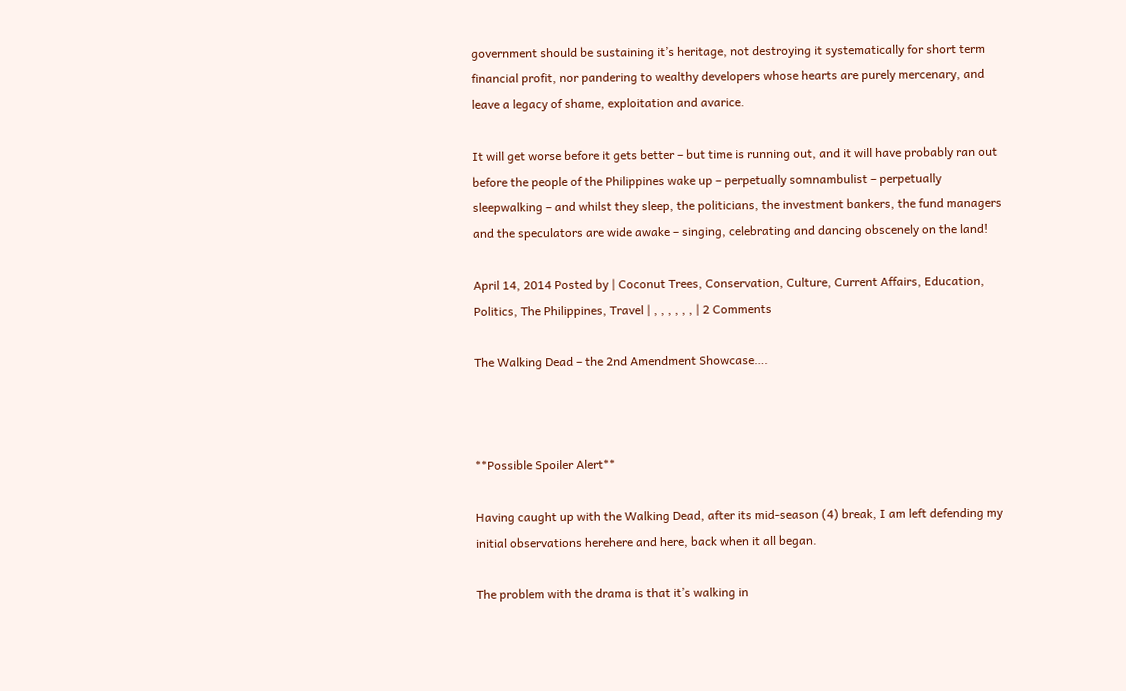government should be sustaining it’s heritage, not destroying it systematically for short term financial profit, nor pandering to wealthy developers whose hearts are purely mercenary, and leave a legacy of shame, exploitation and avarice.

It will get worse before it gets better – but time is running out, and it will have probably ran out before the people of the Philippines wake up – perpetually somnambulist – perpetually sleepwalking – and whilst they sleep, the politicians, the investment bankers, the fund managers and the speculators are wide awake – singing, celebrating and dancing obscenely on the land!

April 14, 2014 Posted by | Coconut Trees, Conservation, Culture, Current Affairs, Education, Politics, The Philippines, Travel | , , , , , , | 2 Comments

The Walking Dead – the 2nd Amendment Showcase….



**Possible Spoiler Alert**

Having caught up with the Walking Dead, after its mid-season (4) break, I am left defending my initial observations herehere and here, back when it all began.

The problem with the drama is that it’s walking in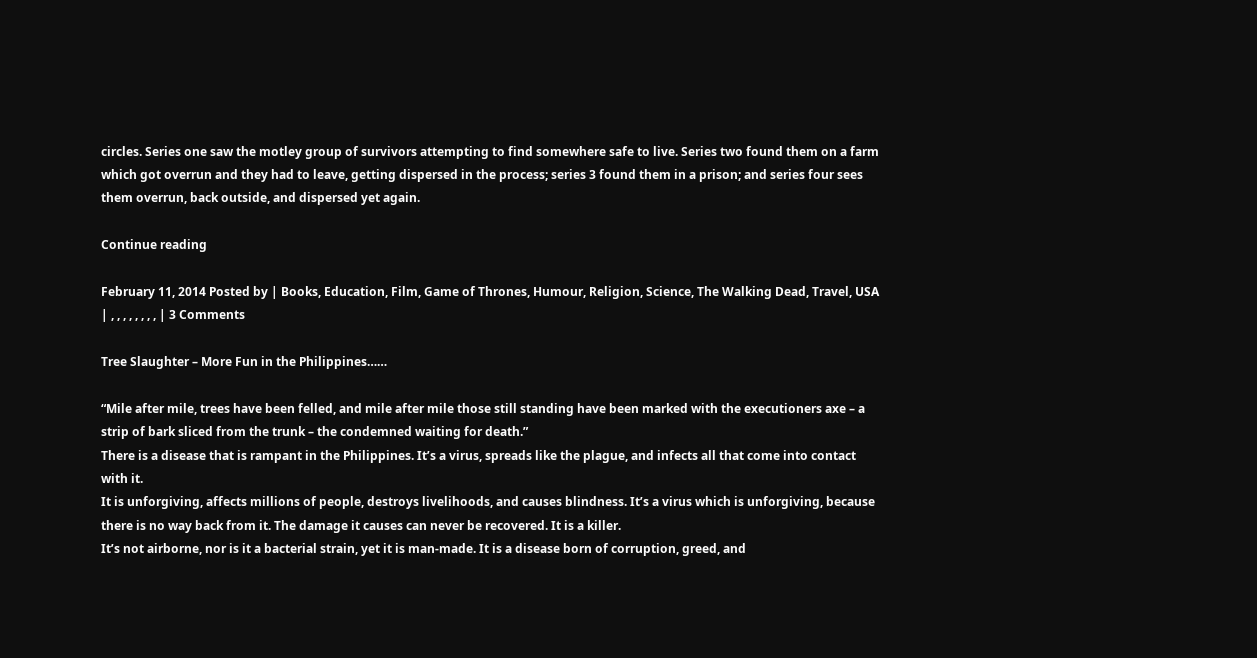circles. Series one saw the motley group of survivors attempting to find somewhere safe to live. Series two found them on a farm which got overrun and they had to leave, getting dispersed in the process; series 3 found them in a prison; and series four sees them overrun, back outside, and dispersed yet again.

Continue reading

February 11, 2014 Posted by | Books, Education, Film, Game of Thrones, Humour, Religion, Science, The Walking Dead, Travel, USA | , , , , , , , , | 3 Comments

Tree Slaughter – More Fun in the Philippines……

“Mile after mile, trees have been felled, and mile after mile those still standing have been marked with the executioners axe – a strip of bark sliced from the trunk – the condemned waiting for death.”
There is a disease that is rampant in the Philippines. It’s a virus, spreads like the plague, and infects all that come into contact with it.
It is unforgiving, affects millions of people, destroys livelihoods, and causes blindness. It’s a virus which is unforgiving, because there is no way back from it. The damage it causes can never be recovered. It is a killer.
It’s not airborne, nor is it a bacterial strain, yet it is man-made. It is a disease born of corruption, greed, and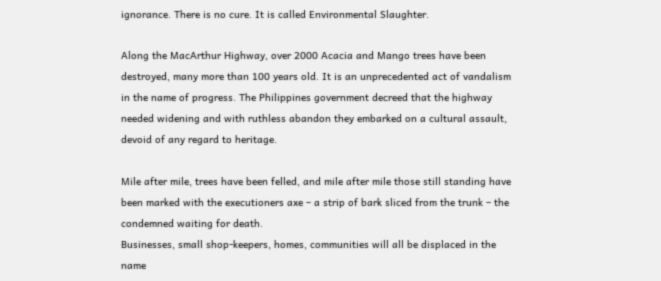ignorance. There is no cure. It is called Environmental Slaughter.

Along the MacArthur Highway, over 2000 Acacia and Mango trees have been destroyed, many more than 100 years old. It is an unprecedented act of vandalism in the name of progress. The Philippines government decreed that the highway needed widening and with ruthless abandon they embarked on a cultural assault, devoid of any regard to heritage.

Mile after mile, trees have been felled, and mile after mile those still standing have been marked with the executioners axe – a strip of bark sliced from the trunk – the condemned waiting for death.
Businesses, small shop-keepers, homes, communities will all be displaced in the name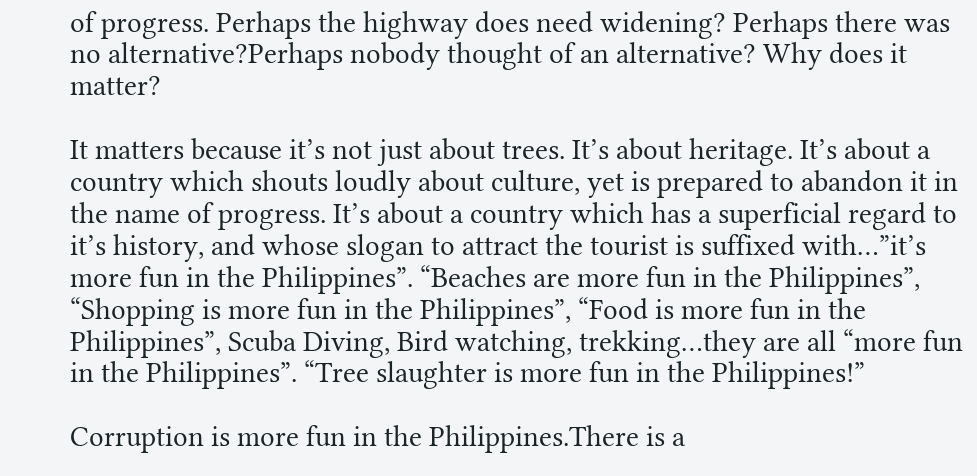of progress. Perhaps the highway does need widening? Perhaps there was no alternative?Perhaps nobody thought of an alternative? Why does it matter?

It matters because it’s not just about trees. It’s about heritage. It’s about a country which shouts loudly about culture, yet is prepared to abandon it in the name of progress. It’s about a country which has a superficial regard to it’s history, and whose slogan to attract the tourist is suffixed with…”it’s more fun in the Philippines”. “Beaches are more fun in the Philippines”, “Shopping is more fun in the Philippines”, “Food is more fun in the Philippines”, Scuba Diving, Bird watching, trekking…they are all “more fun in the Philippines”. “Tree slaughter is more fun in the Philippines!”

Corruption is more fun in the Philippines.There is a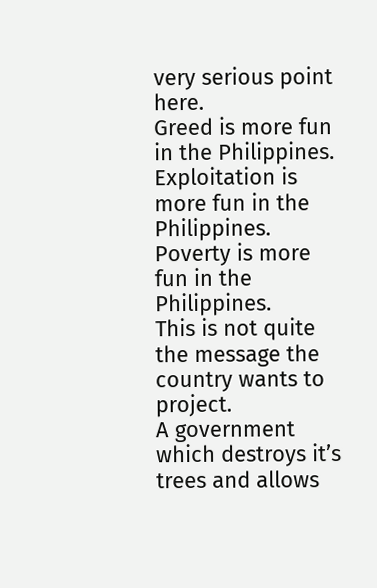very serious point here.
Greed is more fun in the Philippines.
Exploitation is more fun in the Philippines.
Poverty is more fun in the Philippines.
This is not quite the message the country wants to project.
A government which destroys it’s trees and allows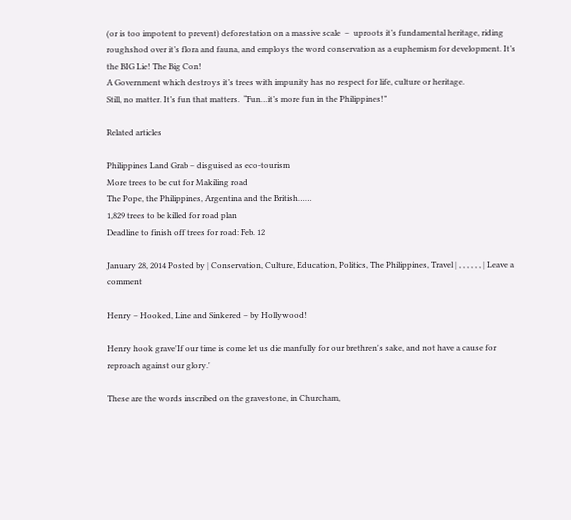(or is too impotent to prevent) deforestation on a massive scale  –  uproots it’s fundamental heritage, riding roughshod over it’s flora and fauna, and employs the word conservation as a euphemism for development. It’s the BIG Lie! The Big Con!
A Government which destroys it’s trees with impunity has no respect for life, culture or heritage.
Still, no matter. It’s fun that matters.  “Fun…it’s more fun in the Philippines!”

Related articles

Philippines Land Grab – disguised as eco-tourism
More trees to be cut for Makiling road
The Pope, the Philippines, Argentina and the British……
1,829 trees to be killed for road plan
Deadline to finish off trees for road: Feb. 12

January 28, 2014 Posted by | Conservation, Culture, Education, Politics, The Philippines, Travel | , , , , , , | Leave a comment

Henry – Hooked, Line and Sinkered – by Hollywood!

Henry hook grave'If our time is come let us die manfully for our brethren's sake, and not have a cause for reproach against our glory.'

These are the words inscribed on the gravestone, in Churcham,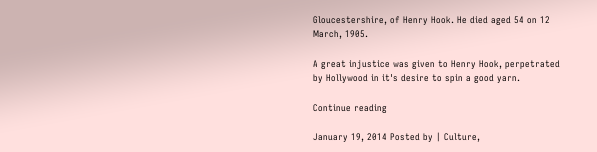Gloucestershire, of Henry Hook. He died aged 54 on 12 March, 1905.

A great injustice was given to Henry Hook, perpetrated by Hollywood in it's desire to spin a good yarn.

Continue reading

January 19, 2014 Posted by | Culture,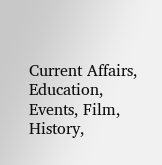Current Affairs, Education, Events, Film, History,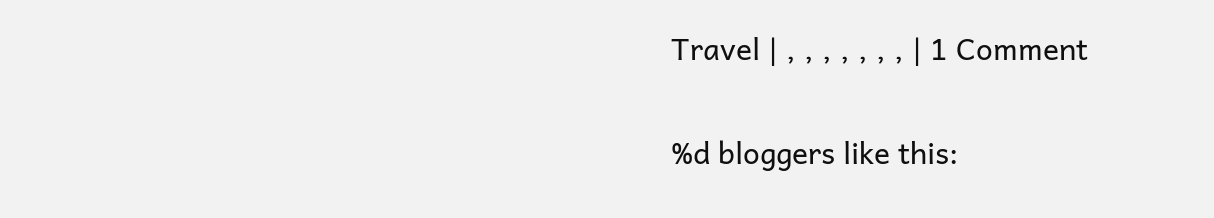Travel | , , , , , , , | 1 Comment

%d bloggers like this: